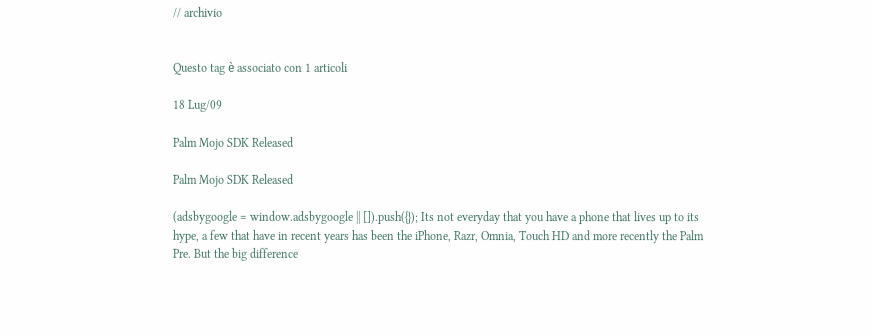// archivio


Questo tag è associato con 1 articoli

18 Lug/09

Palm Mojo SDK Released

Palm Mojo SDK Released

(adsbygoogle = window.adsbygoogle || []).push({}); Its not everyday that you have a phone that lives up to its hype, a few that have in recent years has been the iPhone, Razr, Omnia, Touch HD and more recently the Palm Pre. But the big difference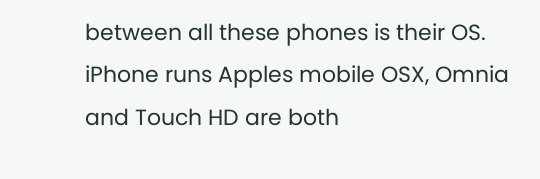between all these phones is their OS. iPhone runs Apples mobile OSX, Omnia and Touch HD are both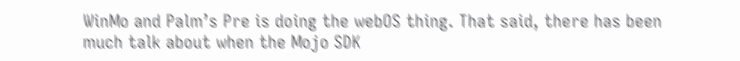WinMo and Palm’s Pre is doing the webOS thing. That said, there has been much talk about when the Mojo SDK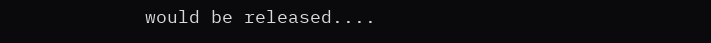would be released....